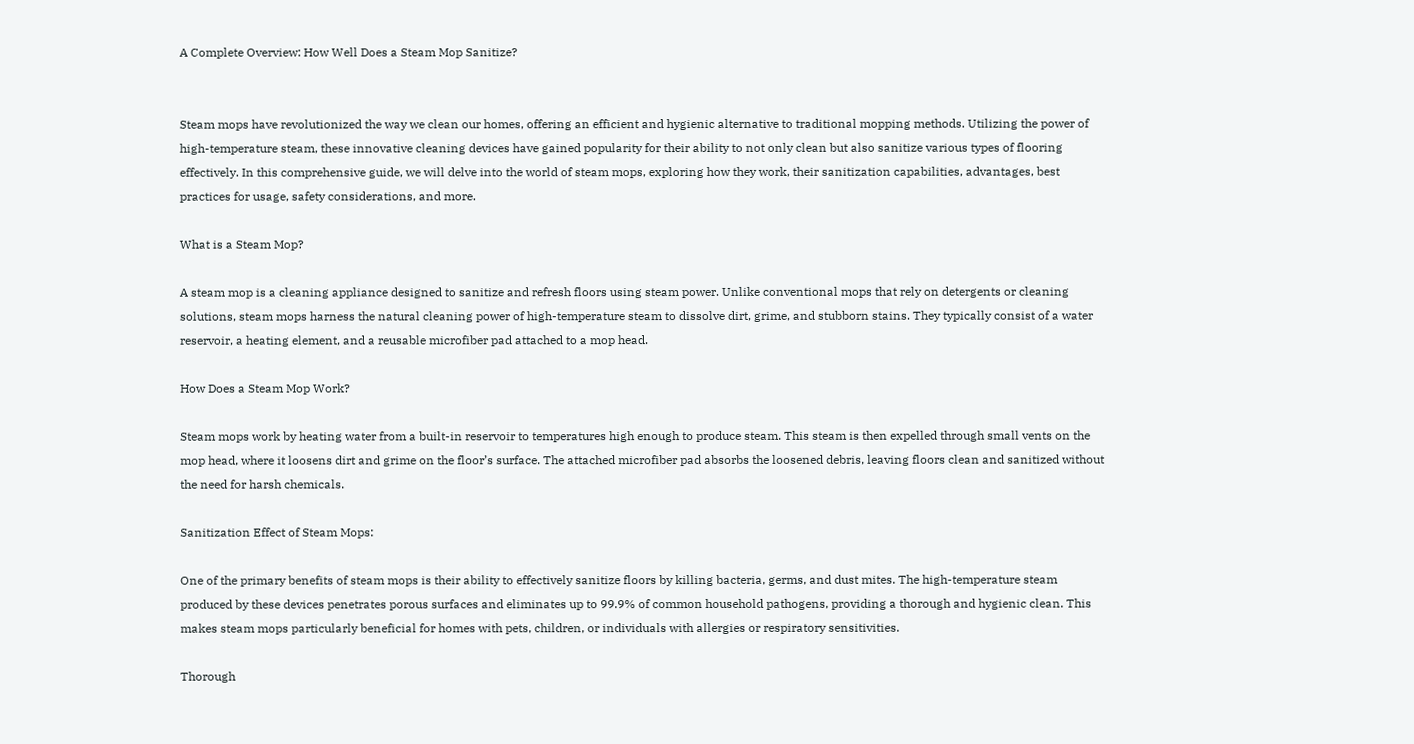A Complete Overview: How Well Does a Steam Mop Sanitize?


Steam mops have revolutionized the way we clean our homes, offering an efficient and hygienic alternative to traditional mopping methods. Utilizing the power of high-temperature steam, these innovative cleaning devices have gained popularity for their ability to not only clean but also sanitize various types of flooring effectively. In this comprehensive guide, we will delve into the world of steam mops, exploring how they work, their sanitization capabilities, advantages, best practices for usage, safety considerations, and more.

What is a Steam Mop?

A steam mop is a cleaning appliance designed to sanitize and refresh floors using steam power. Unlike conventional mops that rely on detergents or cleaning solutions, steam mops harness the natural cleaning power of high-temperature steam to dissolve dirt, grime, and stubborn stains. They typically consist of a water reservoir, a heating element, and a reusable microfiber pad attached to a mop head.

How Does a Steam Mop Work?

Steam mops work by heating water from a built-in reservoir to temperatures high enough to produce steam. This steam is then expelled through small vents on the mop head, where it loosens dirt and grime on the floor’s surface. The attached microfiber pad absorbs the loosened debris, leaving floors clean and sanitized without the need for harsh chemicals.

Sanitization Effect of Steam Mops:

One of the primary benefits of steam mops is their ability to effectively sanitize floors by killing bacteria, germs, and dust mites. The high-temperature steam produced by these devices penetrates porous surfaces and eliminates up to 99.9% of common household pathogens, providing a thorough and hygienic clean. This makes steam mops particularly beneficial for homes with pets, children, or individuals with allergies or respiratory sensitivities.

Thorough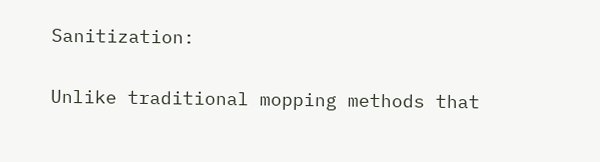Sanitization:

Unlike traditional mopping methods that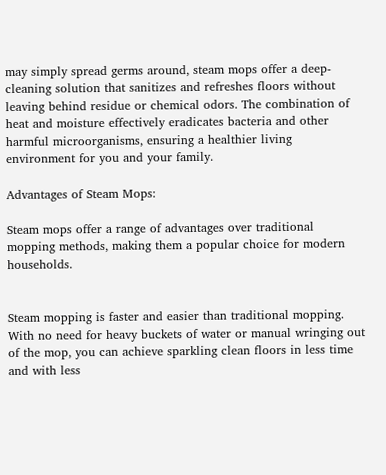may simply spread germs around, steam mops offer a deep-cleaning solution that sanitizes and refreshes floors without leaving behind residue or chemical odors. The combination of heat and moisture effectively eradicates bacteria and other harmful microorganisms, ensuring a healthier living environment for you and your family.

Advantages of Steam Mops:

Steam mops offer a range of advantages over traditional mopping methods, making them a popular choice for modern households.


Steam mopping is faster and easier than traditional mopping. With no need for heavy buckets of water or manual wringing out of the mop, you can achieve sparkling clean floors in less time and with less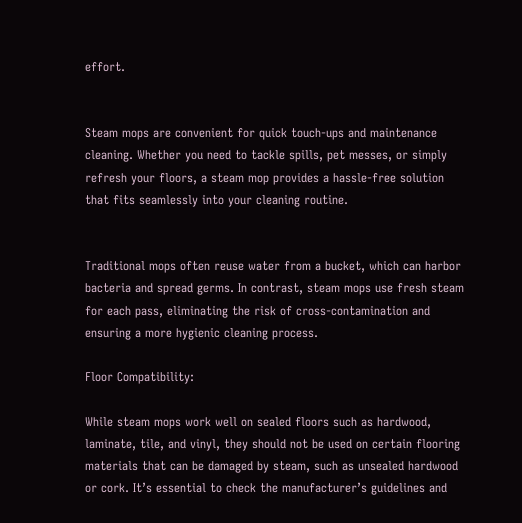effort.


Steam mops are convenient for quick touch-ups and maintenance cleaning. Whether you need to tackle spills, pet messes, or simply refresh your floors, a steam mop provides a hassle-free solution that fits seamlessly into your cleaning routine.


Traditional mops often reuse water from a bucket, which can harbor bacteria and spread germs. In contrast, steam mops use fresh steam for each pass, eliminating the risk of cross-contamination and ensuring a more hygienic cleaning process.

Floor Compatibility:

While steam mops work well on sealed floors such as hardwood, laminate, tile, and vinyl, they should not be used on certain flooring materials that can be damaged by steam, such as unsealed hardwood or cork. It’s essential to check the manufacturer’s guidelines and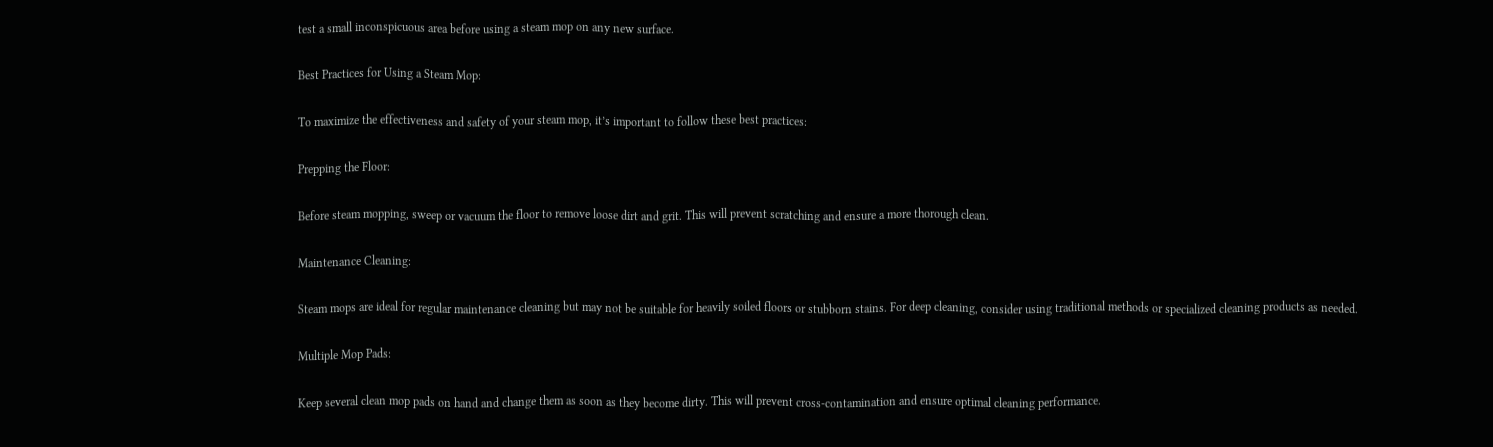test a small inconspicuous area before using a steam mop on any new surface.

Best Practices for Using a Steam Mop:

To maximize the effectiveness and safety of your steam mop, it’s important to follow these best practices:

Prepping the Floor:

Before steam mopping, sweep or vacuum the floor to remove loose dirt and grit. This will prevent scratching and ensure a more thorough clean.

Maintenance Cleaning:

Steam mops are ideal for regular maintenance cleaning but may not be suitable for heavily soiled floors or stubborn stains. For deep cleaning, consider using traditional methods or specialized cleaning products as needed.

Multiple Mop Pads:

Keep several clean mop pads on hand and change them as soon as they become dirty. This will prevent cross-contamination and ensure optimal cleaning performance.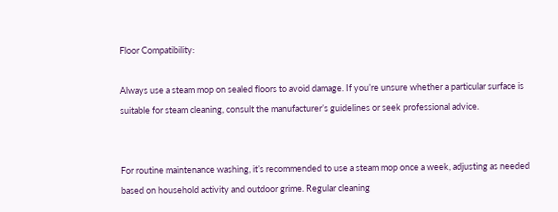Floor Compatibility:

Always use a steam mop on sealed floors to avoid damage. If you’re unsure whether a particular surface is suitable for steam cleaning, consult the manufacturer’s guidelines or seek professional advice.


For routine maintenance washing, it’s recommended to use a steam mop once a week, adjusting as needed based on household activity and outdoor grime. Regular cleaning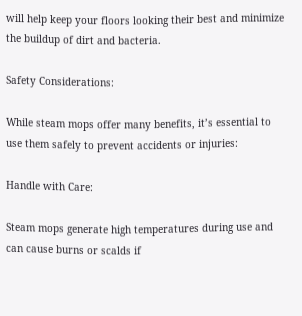will help keep your floors looking their best and minimize the buildup of dirt and bacteria.

Safety Considerations:

While steam mops offer many benefits, it’s essential to use them safely to prevent accidents or injuries:

Handle with Care:

Steam mops generate high temperatures during use and can cause burns or scalds if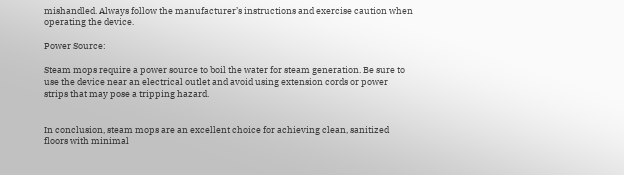mishandled. Always follow the manufacturer’s instructions and exercise caution when operating the device.

Power Source:

Steam mops require a power source to boil the water for steam generation. Be sure to use the device near an electrical outlet and avoid using extension cords or power strips that may pose a tripping hazard.


In conclusion, steam mops are an excellent choice for achieving clean, sanitized floors with minimal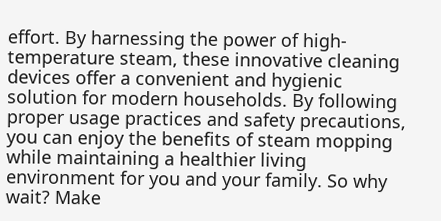effort. By harnessing the power of high-temperature steam, these innovative cleaning devices offer a convenient and hygienic solution for modern households. By following proper usage practices and safety precautions, you can enjoy the benefits of steam mopping while maintaining a healthier living environment for you and your family. So why wait? Make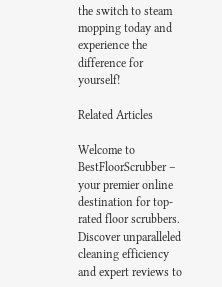the switch to steam mopping today and experience the difference for yourself!

Related Articles

Welcome to BestFloorScrubber – your premier online destination for top-rated floor scrubbers. Discover unparalleled cleaning efficiency and expert reviews to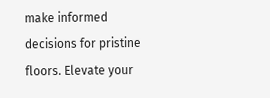make informed decisions for pristine floors. Elevate your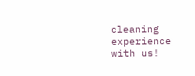cleaning experience with us!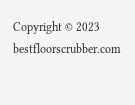Copyright © 2023 bestfloorscrubber.com